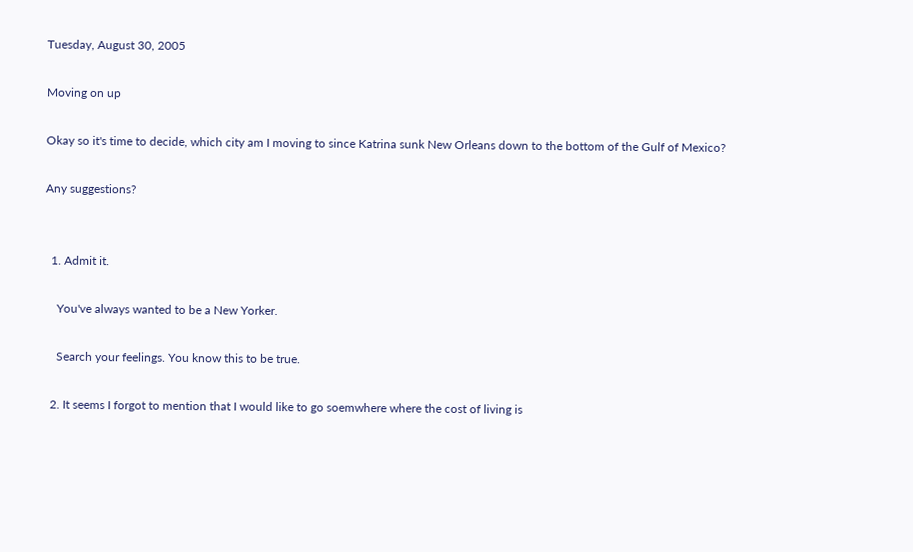Tuesday, August 30, 2005

Moving on up

Okay so it's time to decide, which city am I moving to since Katrina sunk New Orleans down to the bottom of the Gulf of Mexico?

Any suggestions?


  1. Admit it.

    You've always wanted to be a New Yorker.

    Search your feelings. You know this to be true.

  2. It seems I forgot to mention that I would like to go soemwhere where the cost of living is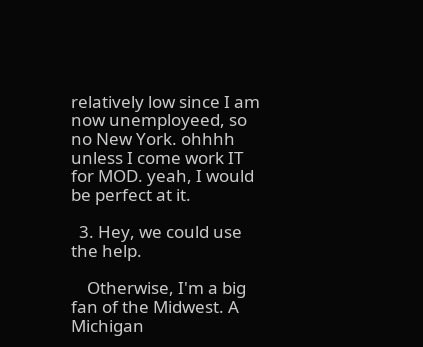relatively low since I am now unemployeed, so no New York. ohhhh unless I come work IT for MOD. yeah, I would be perfect at it.

  3. Hey, we could use the help.

    Otherwise, I'm a big fan of the Midwest. A Michigan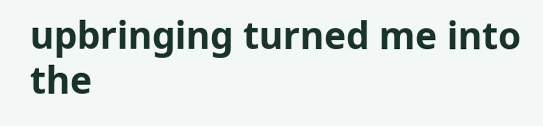upbringing turned me into the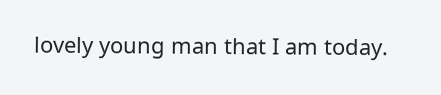lovely young man that I am today.